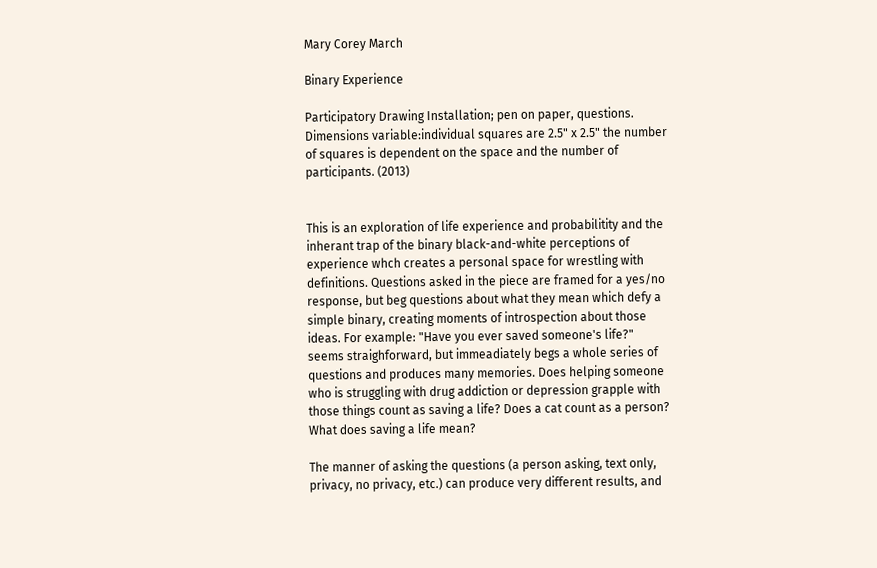Mary Corey March

Binary Experience

Participatory Drawing Installation; pen on paper, questions. Dimensions variable:individual squares are 2.5" x 2.5" the number of squares is dependent on the space and the number of participants. (2013)


This is an exploration of life experience and probabilitity and the inherant trap of the binary black-and-white perceptions of experience whch creates a personal space for wrestling with definitions. Questions asked in the piece are framed for a yes/no response, but beg questions about what they mean which defy a simple binary, creating moments of introspection about those ideas. For example: "Have you ever saved someone's life?" seems straighforward, but immeadiately begs a whole series of questions and produces many memories. Does helping someone who is struggling with drug addiction or depression grapple with those things count as saving a life? Does a cat count as a person? What does saving a life mean?

The manner of asking the questions (a person asking, text only, privacy, no privacy, etc.) can produce very different results, and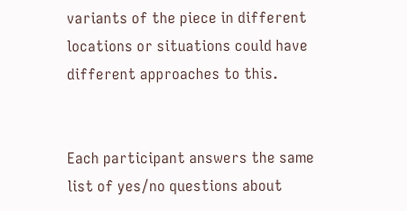variants of the piece in different locations or situations could have different approaches to this.


Each participant answers the same list of yes/no questions about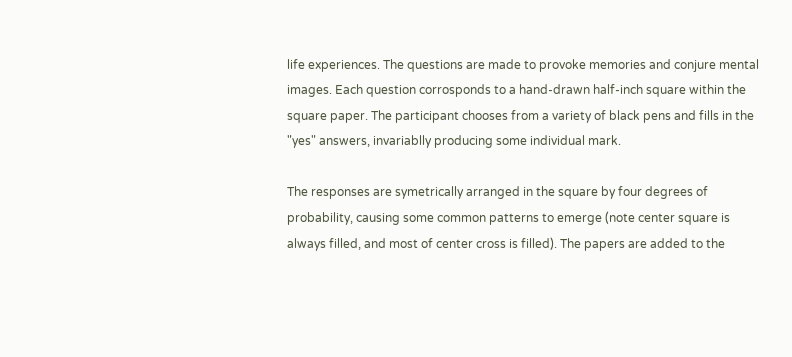life experiences. The questions are made to provoke memories and conjure mental images. Each question corrosponds to a hand-drawn half-inch square within the square paper. The participant chooses from a variety of black pens and fills in the "yes" answers, invariablly producing some individual mark.

The responses are symetrically arranged in the square by four degrees of probability, causing some common patterns to emerge (note center square is always filled, and most of center cross is filled). The papers are added to the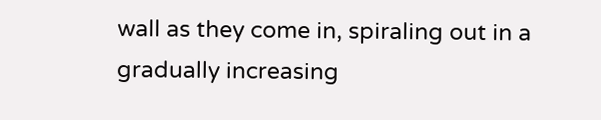wall as they come in, spiraling out in a gradually increasing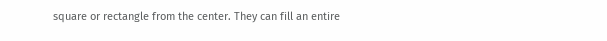square or rectangle from the center. They can fill an entire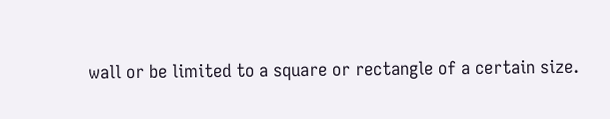wall or be limited to a square or rectangle of a certain size.